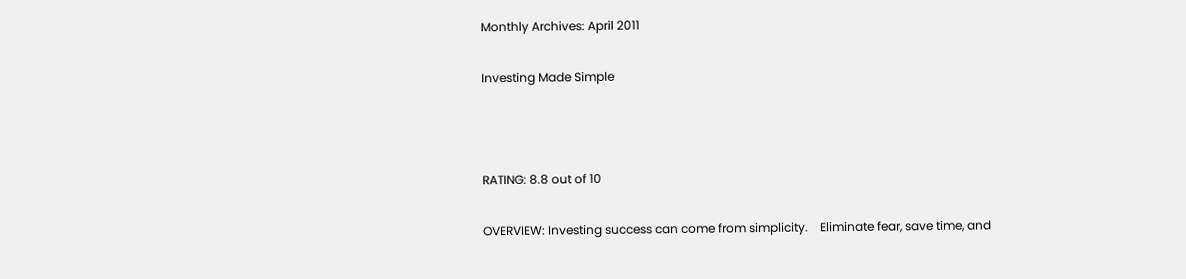Monthly Archives: April 2011

Investing Made Simple



RATING: 8.8 out of 10

OVERVIEW: Investing success can come from simplicity.    Eliminate fear, save time, and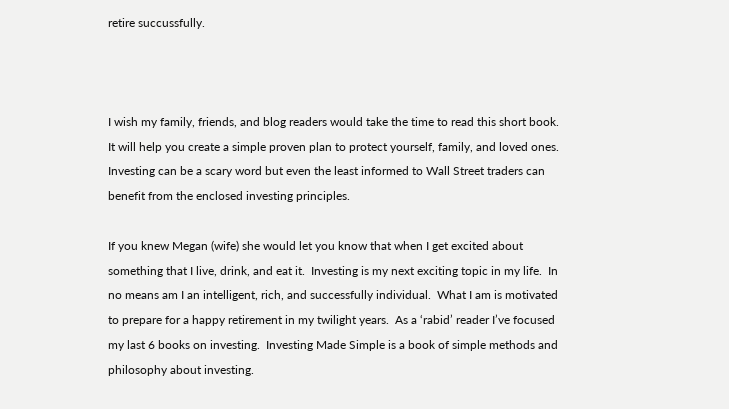retire succussfully.



I wish my family, friends, and blog readers would take the time to read this short book.  It will help you create a simple proven plan to protect yourself, family, and loved ones.  Investing can be a scary word but even the least informed to Wall Street traders can benefit from the enclosed investing principles.

If you knew Megan (wife) she would let you know that when I get excited about something that I live, drink, and eat it.  Investing is my next exciting topic in my life.  In no means am I an intelligent, rich, and successfully individual.  What I am is motivated to prepare for a happy retirement in my twilight years.  As a ‘rabid’ reader I’ve focused my last 6 books on investing.  Investing Made Simple is a book of simple methods and philosophy about investing.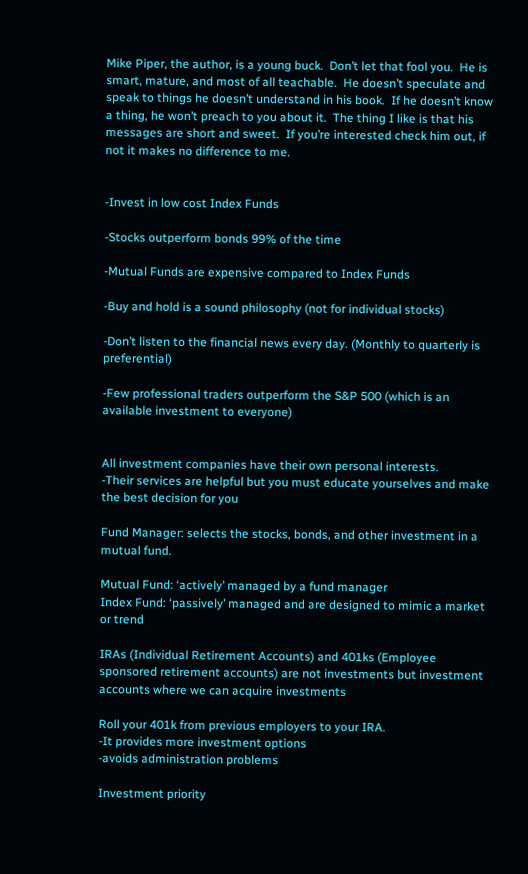Mike Piper, the author, is a young buck.  Don’t let that fool you.  He is smart, mature, and most of all teachable.  He doesn’t speculate and speak to things he doesn’t understand in his book.  If he doesn’t know a thing, he won’t preach to you about it.  The thing I like is that his messages are short and sweet.  If you’re interested check him out, if not it makes no difference to me.


-Invest in low cost Index Funds

-Stocks outperform bonds 99% of the time

-Mutual Funds are expensive compared to Index Funds

-Buy and hold is a sound philosophy (not for individual stocks)

-Don’t listen to the financial news every day. (Monthly to quarterly is preferential)

-Few professional traders outperform the S&P 500 (which is an available investment to everyone)


All investment companies have their own personal interests.
-Their services are helpful but you must educate yourselves and make
the best decision for you

Fund Manager: selects the stocks, bonds, and other investment in a mutual fund.

Mutual Fund: ‘actively’ managed by a fund manager
Index Fund: ‘passively’ managed and are designed to mimic a market or trend

IRAs (Individual Retirement Accounts) and 401ks (Employee sponsored retirement accounts) are not investments but investment accounts where we can acquire investments

Roll your 401k from previous employers to your IRA.
-It provides more investment options
-avoids administration problems

Investment priority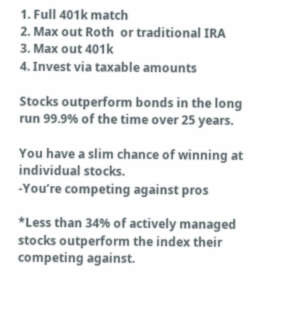1. Full 401k match
2. Max out Roth  or traditional IRA
3. Max out 401k
4. Invest via taxable amounts

Stocks outperform bonds in the long run 99.9% of the time over 25 years.

You have a slim chance of winning at individual stocks.
-You’re competing against pros

*Less than 34% of actively managed stocks outperform the index their
competing against.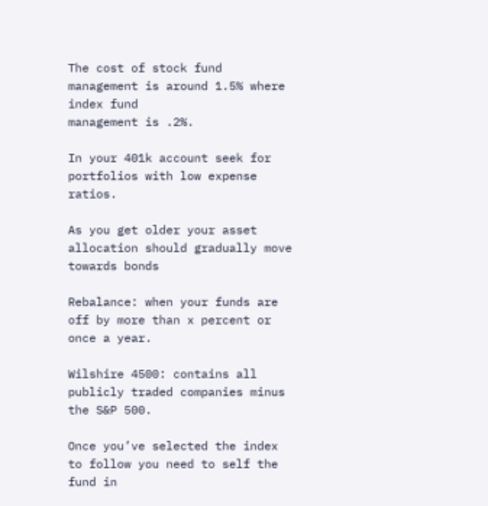The cost of stock fund management is around 1.5% where index fund
management is .2%.

In your 401k account seek for portfolios with low expense ratios.

As you get older your asset allocation should gradually move towards bonds

Rebalance: when your funds are off by more than x percent or once a year.

Wilshire 4500: contains all publicly traded companies minus the S&P 500.

Once you’ve selected the index to follow you need to self the fund in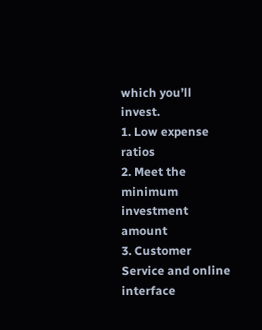which you’ll invest.
1. Low expense ratios
2. Meet the minimum investment amount
3. Customer Service and online interface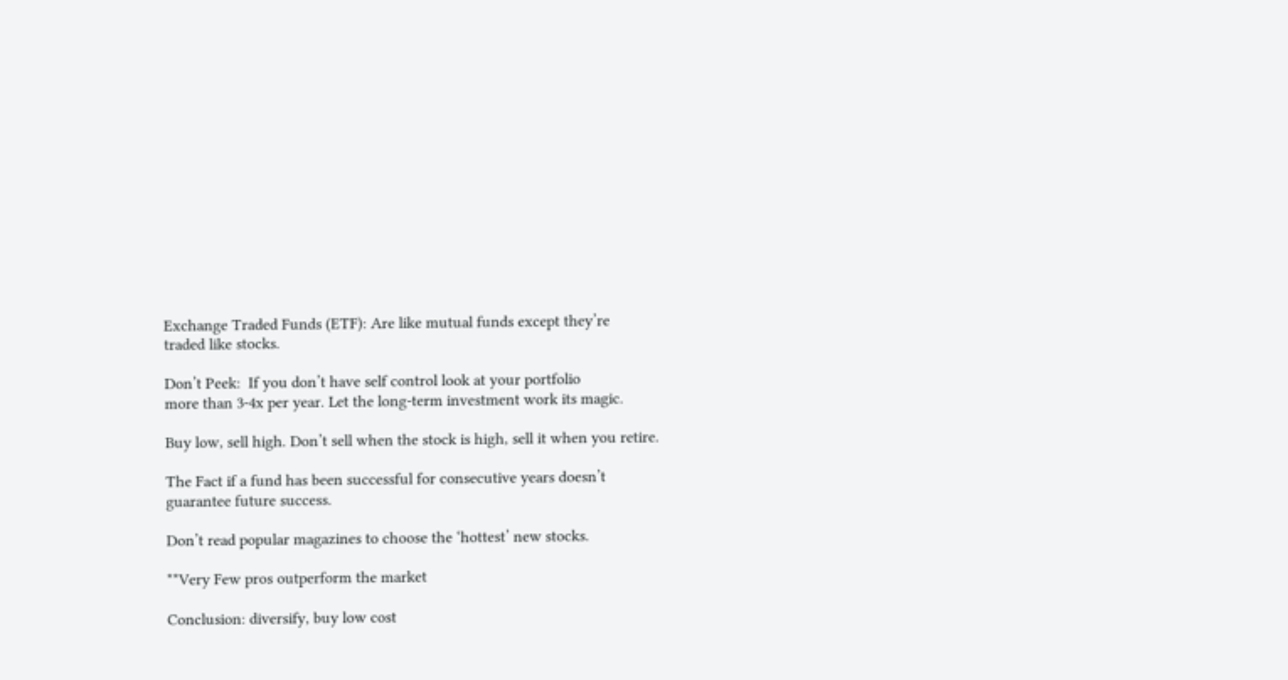Exchange Traded Funds (ETF): Are like mutual funds except they’re
traded like stocks.

Don’t Peek:  If you don’t have self control look at your portfolio
more than 3-4x per year. Let the long-term investment work its magic.

Buy low, sell high. Don’t sell when the stock is high, sell it when you retire.

The Fact if a fund has been successful for consecutive years doesn’t
guarantee future success.

Don’t read popular magazines to choose the ‘hottest’ new stocks.

**Very Few pros outperform the market

Conclusion: diversify, buy low cost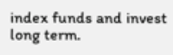index funds and invest long term.